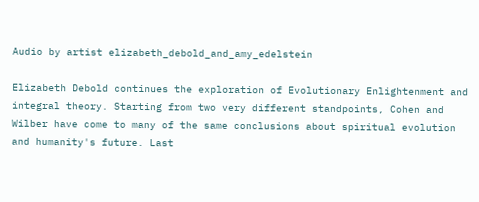Audio by artist elizabeth_debold_and_amy_edelstein

Elizabeth Debold continues the exploration of Evolutionary Enlightenment and integral theory. Starting from two very different standpoints, Cohen and Wilber have come to many of the same conclusions about spiritual evolution and humanity's future. Last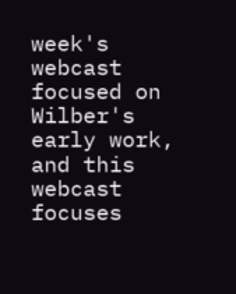week's webcast focused on Wilber's early work, and this webcast focuses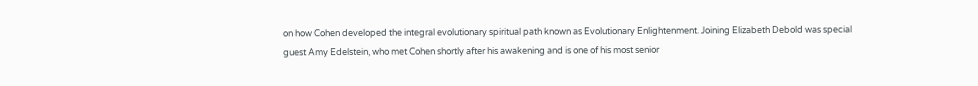on how Cohen developed the integral evolutionary spiritual path known as Evolutionary Enlightenment. Joining Elizabeth Debold was special guest Amy Edelstein, who met Cohen shortly after his awakening and is one of his most senior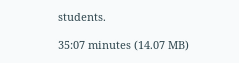students.

35:07 minutes (14.07 MB)